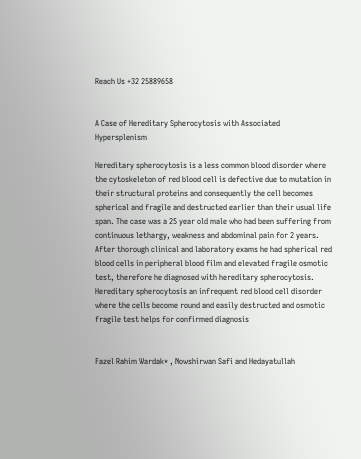Reach Us +32 25889658


A Case of Hereditary Spherocytosis with Associated Hypersplenism

Hereditary spherocytosis is a less common blood disorder where the cytoskeleton of red blood cell is defective due to mutation in their structural proteins and consequently the cell becomes spherical and fragile and destructed earlier than their usual life span. The case was a 25 year old male who had been suffering from continuous lethargy, weakness and abdominal pain for 2 years. After thorough clinical and laboratory exams he had spherical red blood cells in peripheral blood film and elevated fragile osmotic test, therefore he diagnosed with hereditary spherocytosis. Hereditary spherocytosis an infrequent red blood cell disorder where the cells become round and easily destructed and osmotic fragile test helps for confirmed diagnosis


Fazel Rahim Wardak* , Nowshirwan Safi and Hedayatullah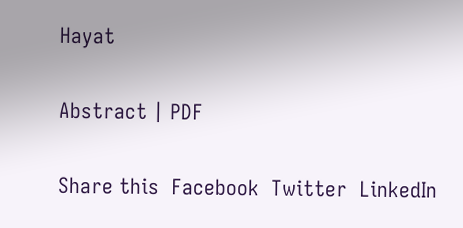Hayat

Abstract | PDF

Share this  Facebook  Twitter  LinkedIn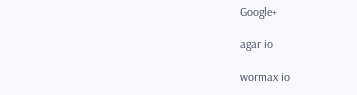Google+

agar io

wormax io